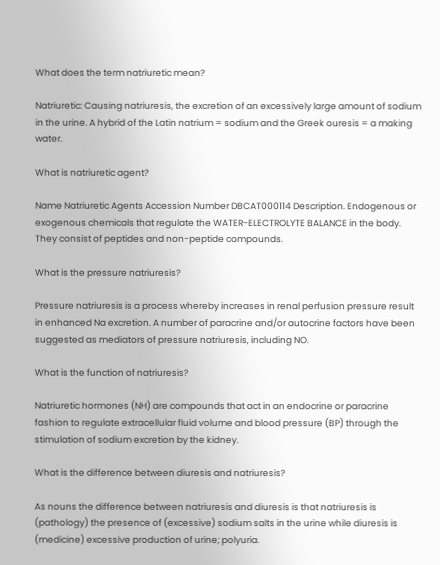What does the term natriuretic mean?

Natriuretic: Causing natriuresis, the excretion of an excessively large amount of sodium in the urine. A hybrid of the Latin natrium = sodium and the Greek ouresis = a making water.

What is natriuretic agent?

Name Natriuretic Agents Accession Number DBCAT000114 Description. Endogenous or exogenous chemicals that regulate the WATER-ELECTROLYTE BALANCE in the body. They consist of peptides and non-peptide compounds.

What is the pressure natriuresis?

Pressure natriuresis is a process whereby increases in renal perfusion pressure result in enhanced Na excretion. A number of paracrine and/or autocrine factors have been suggested as mediators of pressure natriuresis, including NO.

What is the function of natriuresis?

Natriuretic hormones (NH) are compounds that act in an endocrine or paracrine fashion to regulate extracellular fluid volume and blood pressure (BP) through the stimulation of sodium excretion by the kidney.

What is the difference between diuresis and natriuresis?

As nouns the difference between natriuresis and diuresis is that natriuresis is (pathology) the presence of (excessive) sodium salts in the urine while diuresis is (medicine) excessive production of urine; polyuria.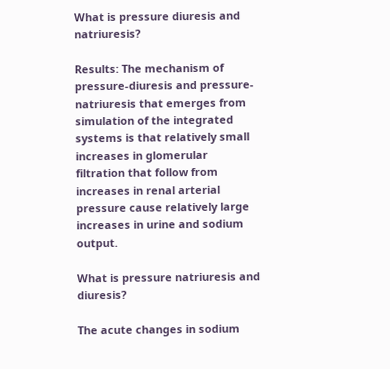What is pressure diuresis and natriuresis?

Results: The mechanism of pressure-diuresis and pressure-natriuresis that emerges from simulation of the integrated systems is that relatively small increases in glomerular filtration that follow from increases in renal arterial pressure cause relatively large increases in urine and sodium output.

What is pressure natriuresis and diuresis?

The acute changes in sodium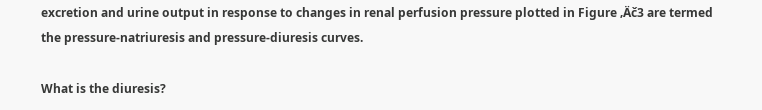excretion and urine output in response to changes in renal perfusion pressure plotted in Figure ‚Äč3 are termed the pressure-natriuresis and pressure-diuresis curves.

What is the diuresis?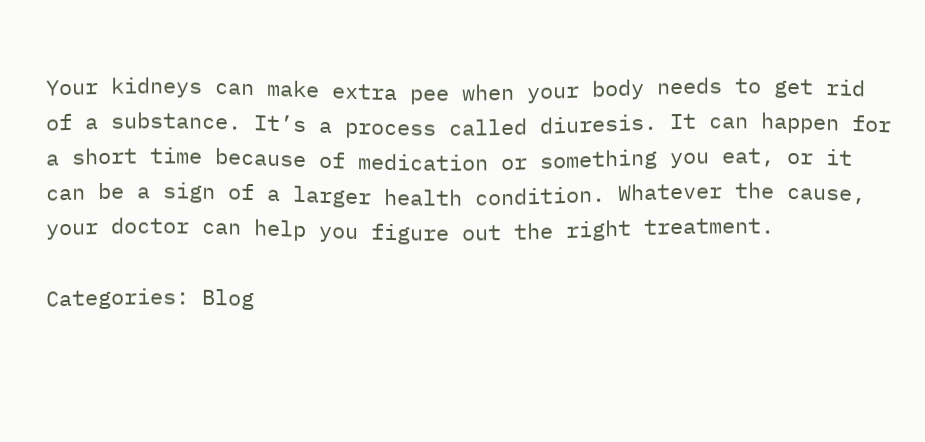Your kidneys can make extra pee when your body needs to get rid of a substance. It’s a process called diuresis. It can happen for a short time because of medication or something you eat, or it can be a sign of a larger health condition. Whatever the cause, your doctor can help you figure out the right treatment.

Categories: Blog